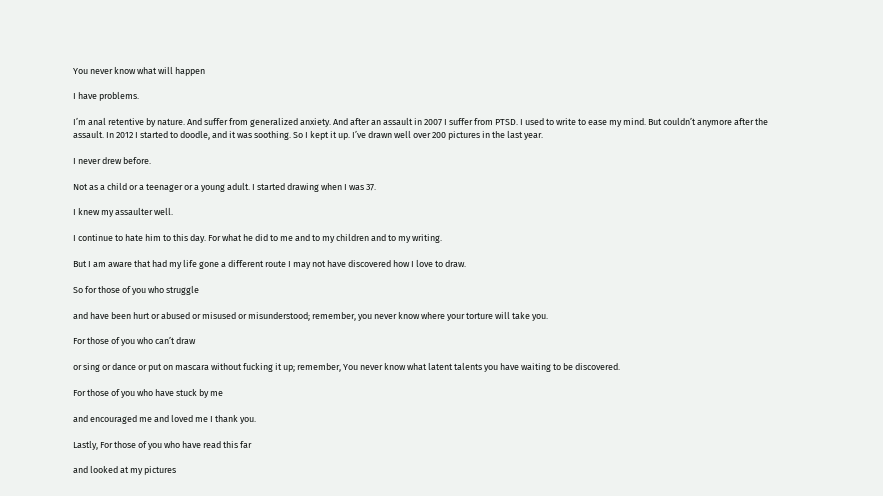You never know what will happen

I have problems.

I’m anal retentive by nature. And suffer from generalized anxiety. And after an assault in 2007 I suffer from PTSD. I used to write to ease my mind. But couldn’t anymore after the assault. In 2012 I started to doodle, and it was soothing. So I kept it up. I’ve drawn well over 200 pictures in the last year.

I never drew before.

Not as a child or a teenager or a young adult. I started drawing when I was 37.

I knew my assaulter well.

I continue to hate him to this day. For what he did to me and to my children and to my writing.

But I am aware that had my life gone a different route I may not have discovered how I love to draw.

So for those of you who struggle

and have been hurt or abused or misused or misunderstood; remember, you never know where your torture will take you.

For those of you who can’t draw

or sing or dance or put on mascara without fucking it up; remember, You never know what latent talents you have waiting to be discovered.

For those of you who have stuck by me

and encouraged me and loved me I thank you.

Lastly, For those of you who have read this far

and looked at my pictures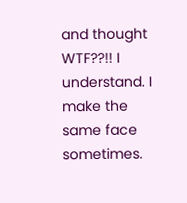and thought WTF??!! I understand. I make the same face sometimes.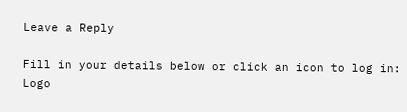Leave a Reply

Fill in your details below or click an icon to log in: Logo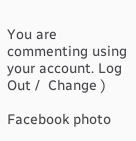You are commenting using your account. Log Out /  Change )

Facebook photo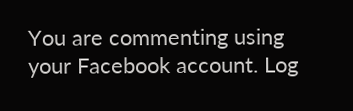You are commenting using your Facebook account. Log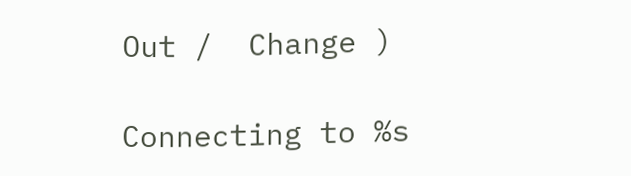Out /  Change )

Connecting to %s